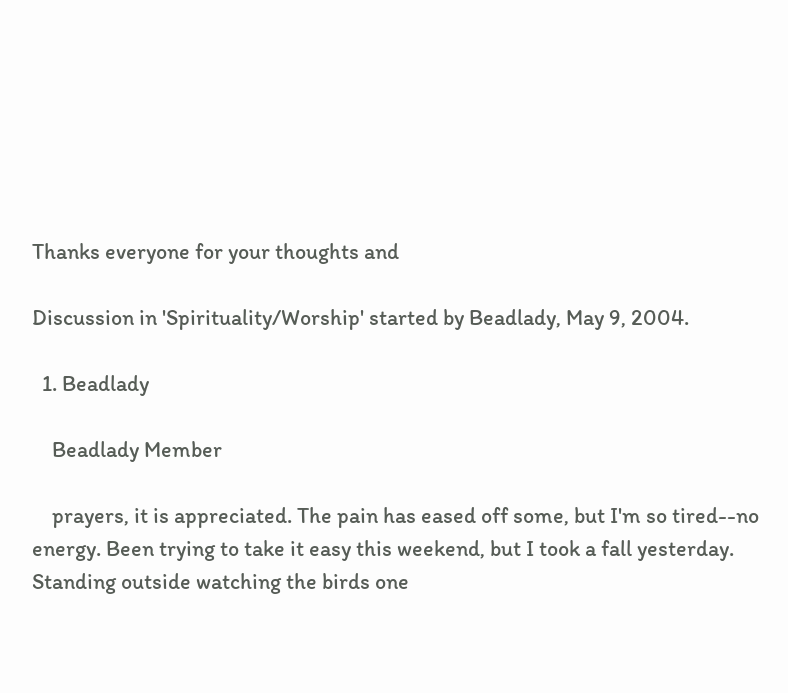Thanks everyone for your thoughts and

Discussion in 'Spirituality/Worship' started by Beadlady, May 9, 2004.

  1. Beadlady

    Beadlady Member

    prayers, it is appreciated. The pain has eased off some, but I'm so tired--no energy. Been trying to take it easy this weekend, but I took a fall yesterday. Standing outside watching the birds one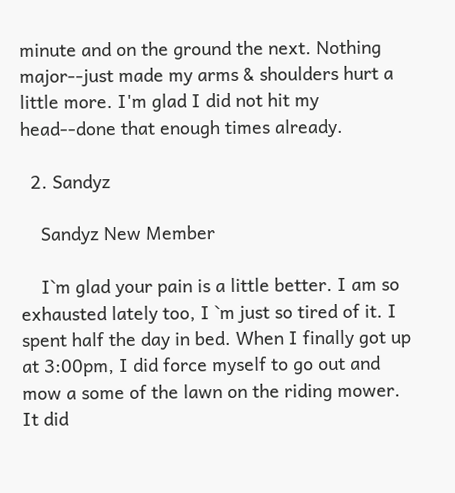minute and on the ground the next. Nothing major--just made my arms & shoulders hurt a little more. I'm glad I did not hit my head--done that enough times already.

  2. Sandyz

    Sandyz New Member

    I`m glad your pain is a little better. I am so exhausted lately too, I `m just so tired of it. I spent half the day in bed. When I finally got up at 3:00pm, I did force myself to go out and mow a some of the lawn on the riding mower. It did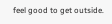feel good to get outside.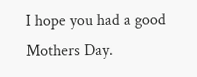I hope you had a good Mothers Day.